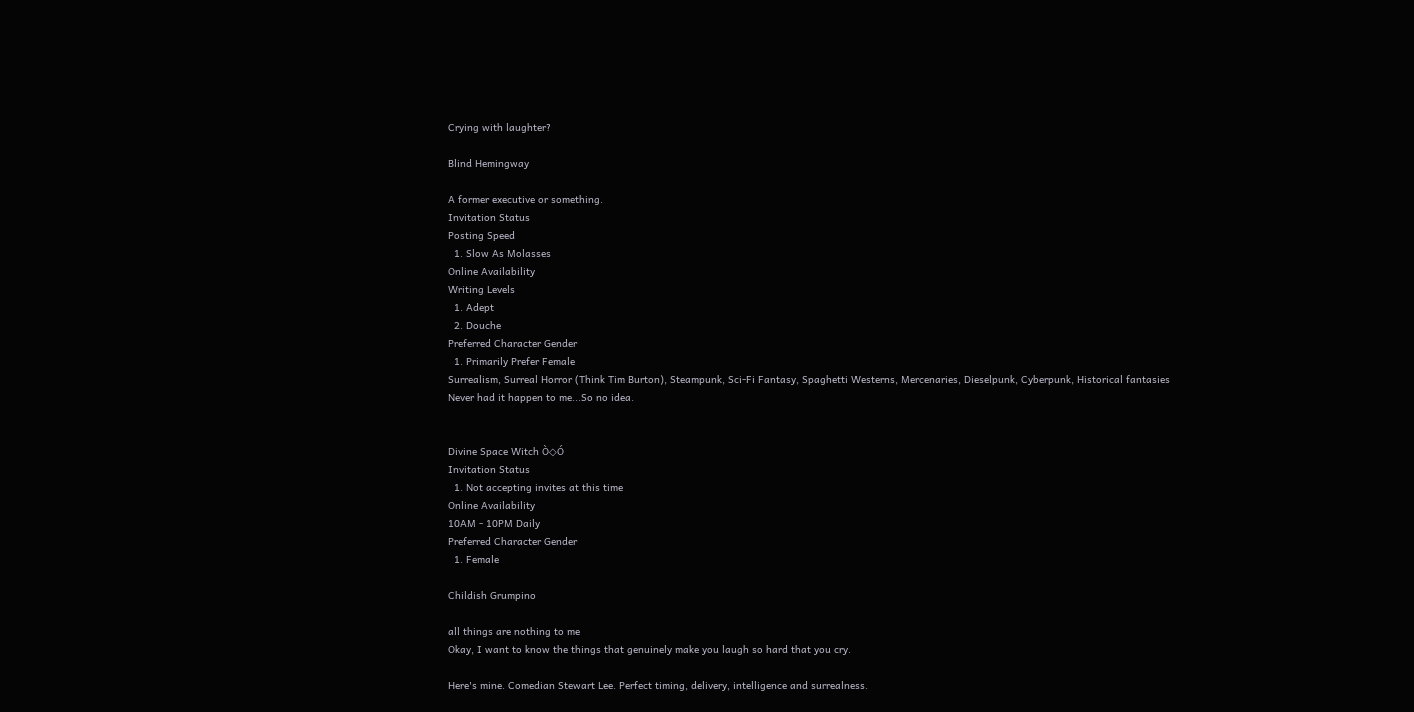Crying with laughter?

Blind Hemingway

A former executive or something.
Invitation Status
Posting Speed
  1. Slow As Molasses
Online Availability
Writing Levels
  1. Adept
  2. Douche
Preferred Character Gender
  1. Primarily Prefer Female
Surrealism, Surreal Horror (Think Tim Burton), Steampunk, Sci-Fi Fantasy, Spaghetti Westerns, Mercenaries, Dieselpunk, Cyberpunk, Historical fantasies
Never had it happen to me...So no idea.


Divine Space Witch Ò◇Ó
Invitation Status
  1. Not accepting invites at this time
Online Availability
10AM - 10PM Daily
Preferred Character Gender
  1. Female

Childish Grumpino

all things are nothing to me
Okay, I want to know the things that genuinely make you laugh so hard that you cry.

Here's mine. Comedian Stewart Lee. Perfect timing, delivery, intelligence and surrealness.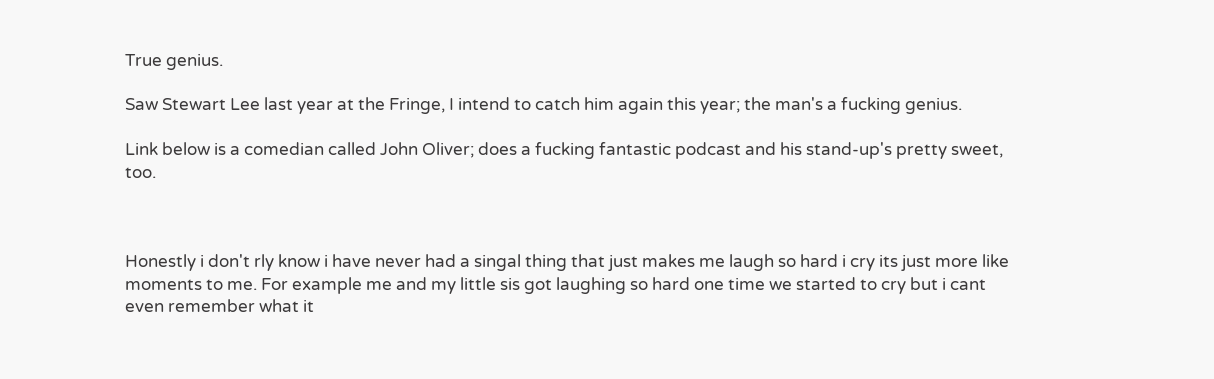True genius.

Saw Stewart Lee last year at the Fringe, I intend to catch him again this year; the man's a fucking genius.

Link below is a comedian called John Oliver; does a fucking fantastic podcast and his stand-up's pretty sweet, too.



Honestly i don't rly know i have never had a singal thing that just makes me laugh so hard i cry its just more like moments to me. For example me and my little sis got laughing so hard one time we started to cry but i cant even remember what it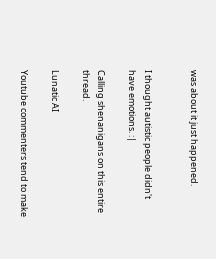was about it just happened.


I thought autistic people didn't have emotions. :|

Calling shenanigans on this entire thread.

Lunatic AI

Youtube commenters tend to make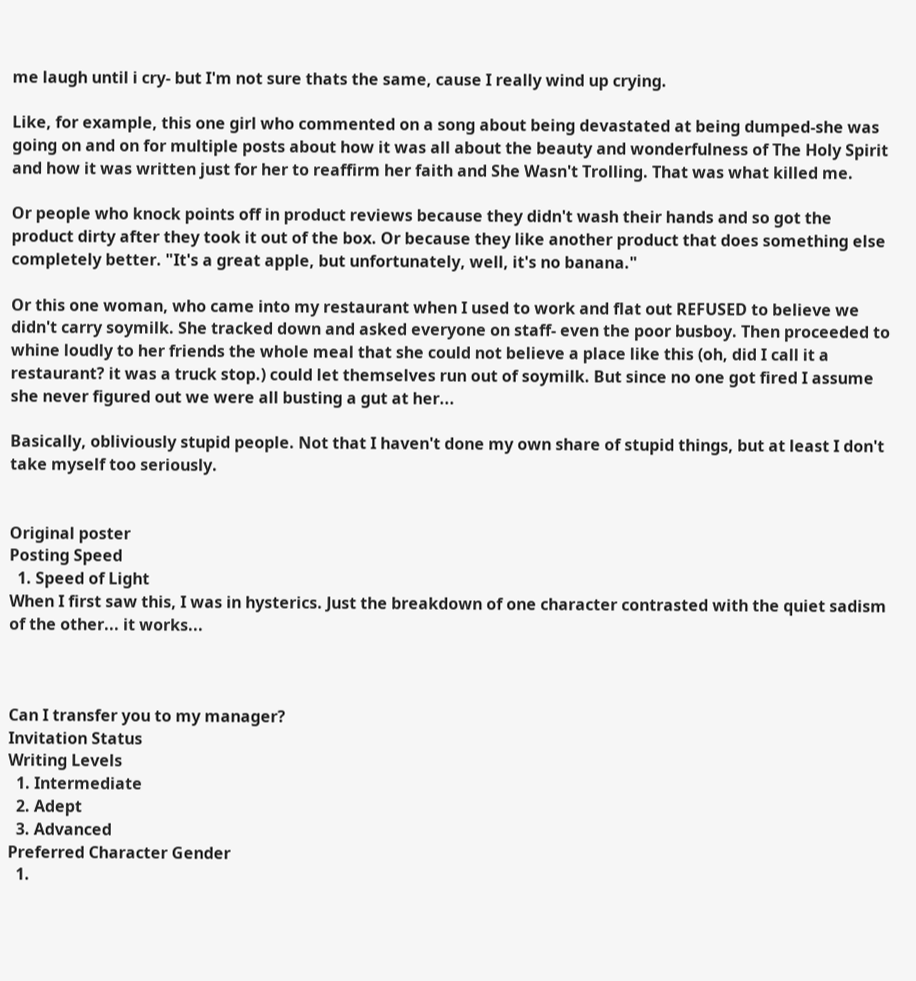me laugh until i cry- but I'm not sure thats the same, cause I really wind up crying.

Like, for example, this one girl who commented on a song about being devastated at being dumped-she was going on and on for multiple posts about how it was all about the beauty and wonderfulness of The Holy Spirit and how it was written just for her to reaffirm her faith and She Wasn't Trolling. That was what killed me.

Or people who knock points off in product reviews because they didn't wash their hands and so got the product dirty after they took it out of the box. Or because they like another product that does something else completely better. "It's a great apple, but unfortunately, well, it's no banana."

Or this one woman, who came into my restaurant when I used to work and flat out REFUSED to believe we didn't carry soymilk. She tracked down and asked everyone on staff- even the poor busboy. Then proceeded to whine loudly to her friends the whole meal that she could not believe a place like this (oh, did I call it a restaurant? it was a truck stop.) could let themselves run out of soymilk. But since no one got fired I assume she never figured out we were all busting a gut at her...

Basically, obliviously stupid people. Not that I haven't done my own share of stupid things, but at least I don't take myself too seriously.


Original poster
Posting Speed
  1. Speed of Light
When I first saw this, I was in hysterics. Just the breakdown of one character contrasted with the quiet sadism of the other... it works...



Can I transfer you to my manager?
Invitation Status
Writing Levels
  1. Intermediate
  2. Adept
  3. Advanced
Preferred Character Gender
  1.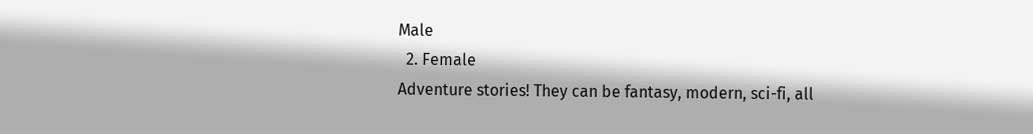Male
  2. Female
Adventure stories! They can be fantasy, modern, sci-fi, all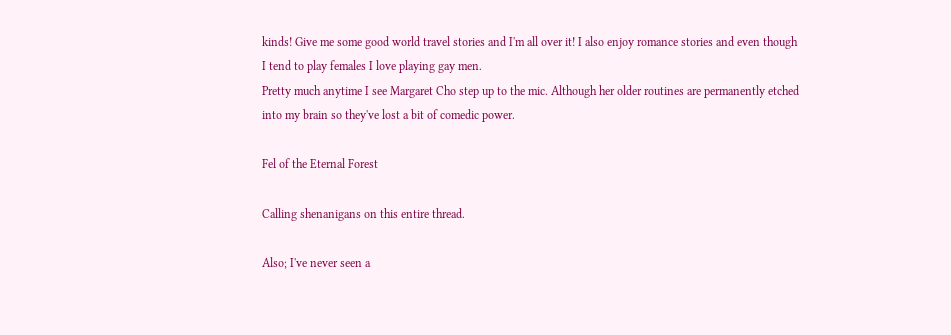kinds! Give me some good world travel stories and I'm all over it! I also enjoy romance stories and even though I tend to play females I love playing gay men.
Pretty much anytime I see Margaret Cho step up to the mic. Although her older routines are permanently etched into my brain so they've lost a bit of comedic power.

Fel of the Eternal Forest

Calling shenanigans on this entire thread.

Also; I've never seen a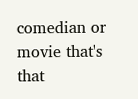comedian or movie that's that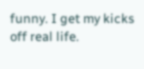funny. I get my kicks off real life.